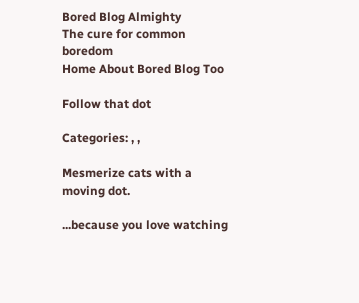Bored Blog Almighty
The cure for common boredom
Home About Bored Blog Too

Follow that dot

Categories: , ,

Mesmerize cats with a moving dot.

...because you love watching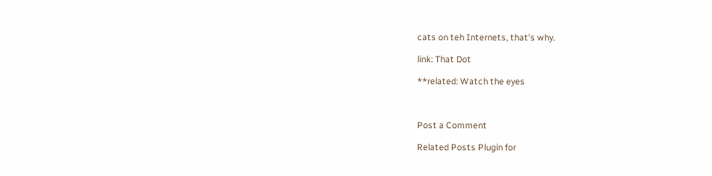cats on teh Internets, that's why.

link: That Dot

**related: Watch the eyes



Post a Comment

Related Posts Plugin for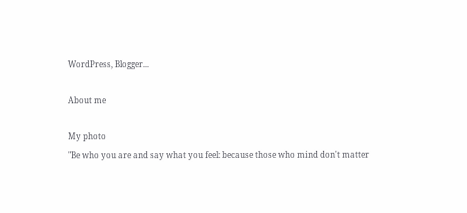WordPress, Blogger...

About me

My photo
"Be who you are and say what you feel: because those who mind don't matter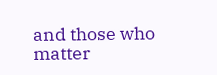and those who matter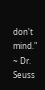don't mind." ~ Dr. Seuss